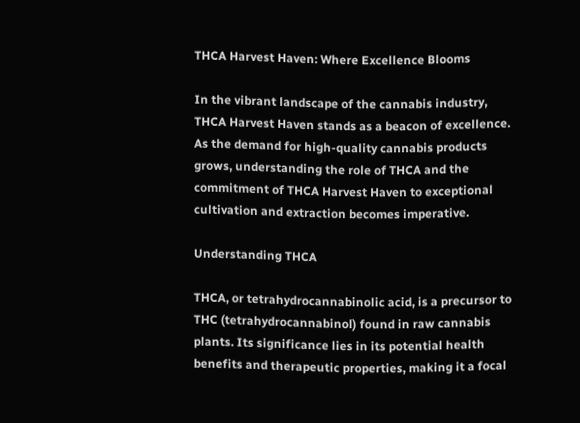THCA Harvest Haven: Where Excellence Blooms

In the vibrant landscape of the cannabis industry, THCA Harvest Haven stands as a beacon of excellence. As the demand for high-quality cannabis products grows, understanding the role of THCA and the commitment of THCA Harvest Haven to exceptional cultivation and extraction becomes imperative.

Understanding THCA

THCA, or tetrahydrocannabinolic acid, is a precursor to THC (tetrahydrocannabinol) found in raw cannabis plants. Its significance lies in its potential health benefits and therapeutic properties, making it a focal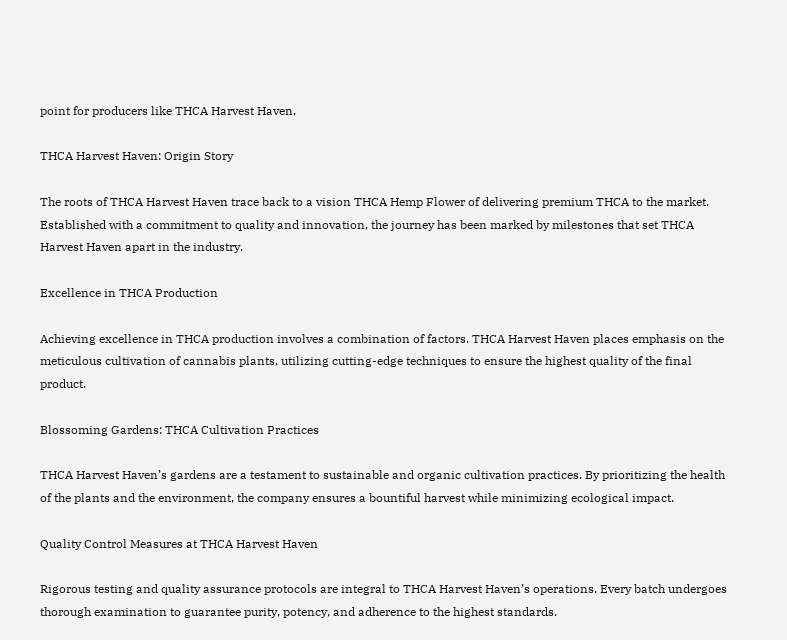point for producers like THCA Harvest Haven.

THCA Harvest Haven: Origin Story

The roots of THCA Harvest Haven trace back to a vision THCA Hemp Flower of delivering premium THCA to the market. Established with a commitment to quality and innovation, the journey has been marked by milestones that set THCA Harvest Haven apart in the industry.

Excellence in THCA Production

Achieving excellence in THCA production involves a combination of factors. THCA Harvest Haven places emphasis on the meticulous cultivation of cannabis plants, utilizing cutting-edge techniques to ensure the highest quality of the final product.

Blossoming Gardens: THCA Cultivation Practices

THCA Harvest Haven’s gardens are a testament to sustainable and organic cultivation practices. By prioritizing the health of the plants and the environment, the company ensures a bountiful harvest while minimizing ecological impact.

Quality Control Measures at THCA Harvest Haven

Rigorous testing and quality assurance protocols are integral to THCA Harvest Haven’s operations. Every batch undergoes thorough examination to guarantee purity, potency, and adherence to the highest standards.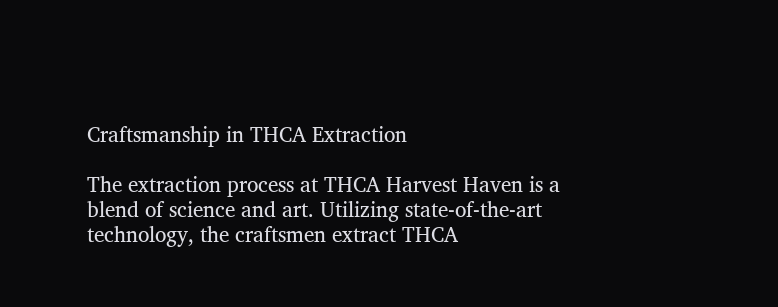Craftsmanship in THCA Extraction

The extraction process at THCA Harvest Haven is a blend of science and art. Utilizing state-of-the-art technology, the craftsmen extract THCA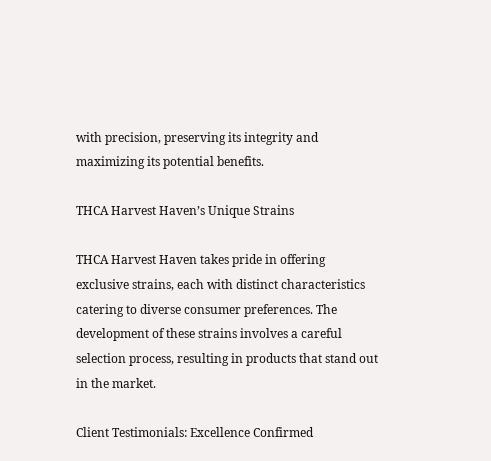with precision, preserving its integrity and maximizing its potential benefits.

THCA Harvest Haven’s Unique Strains

THCA Harvest Haven takes pride in offering exclusive strains, each with distinct characteristics catering to diverse consumer preferences. The development of these strains involves a careful selection process, resulting in products that stand out in the market.

Client Testimonials: Excellence Confirmed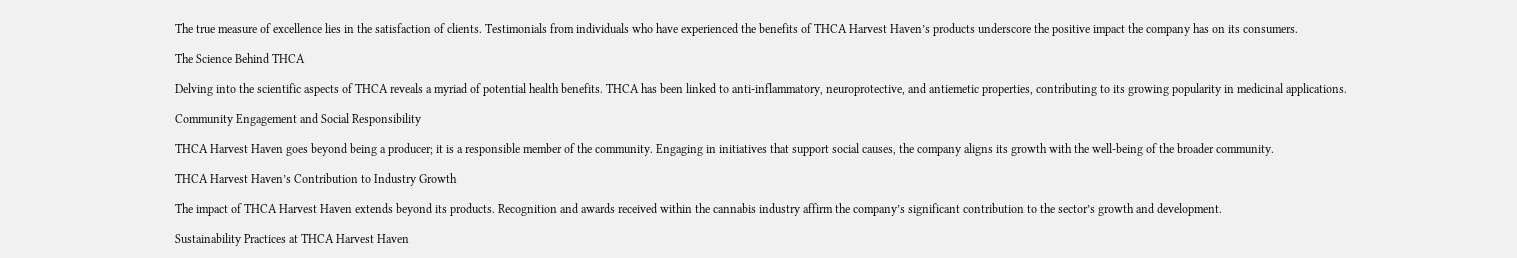The true measure of excellence lies in the satisfaction of clients. Testimonials from individuals who have experienced the benefits of THCA Harvest Haven’s products underscore the positive impact the company has on its consumers.

The Science Behind THCA

Delving into the scientific aspects of THCA reveals a myriad of potential health benefits. THCA has been linked to anti-inflammatory, neuroprotective, and antiemetic properties, contributing to its growing popularity in medicinal applications.

Community Engagement and Social Responsibility

THCA Harvest Haven goes beyond being a producer; it is a responsible member of the community. Engaging in initiatives that support social causes, the company aligns its growth with the well-being of the broader community.

THCA Harvest Haven’s Contribution to Industry Growth

The impact of THCA Harvest Haven extends beyond its products. Recognition and awards received within the cannabis industry affirm the company’s significant contribution to the sector’s growth and development.

Sustainability Practices at THCA Harvest Haven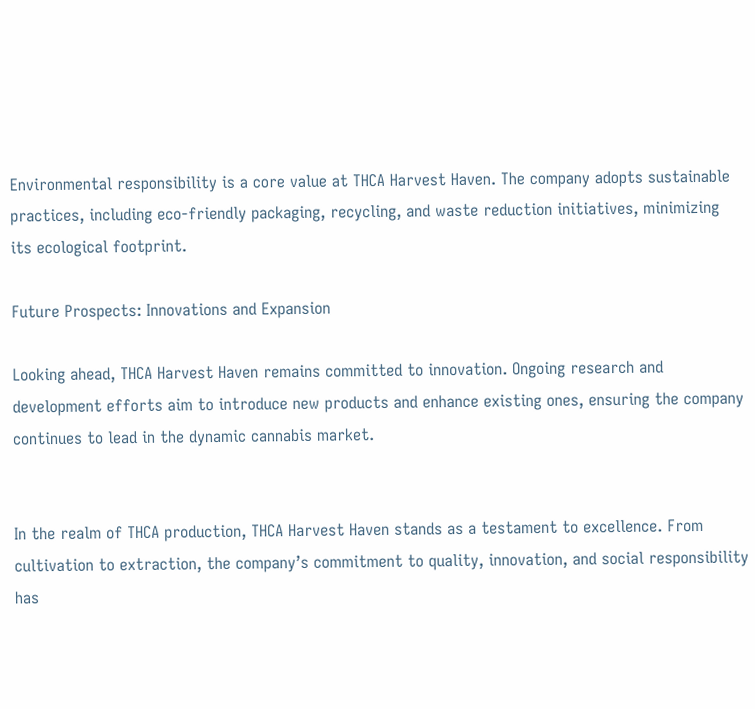Environmental responsibility is a core value at THCA Harvest Haven. The company adopts sustainable practices, including eco-friendly packaging, recycling, and waste reduction initiatives, minimizing its ecological footprint.

Future Prospects: Innovations and Expansion

Looking ahead, THCA Harvest Haven remains committed to innovation. Ongoing research and development efforts aim to introduce new products and enhance existing ones, ensuring the company continues to lead in the dynamic cannabis market.


In the realm of THCA production, THCA Harvest Haven stands as a testament to excellence. From cultivation to extraction, the company’s commitment to quality, innovation, and social responsibility has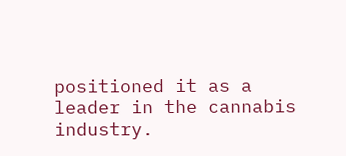positioned it as a leader in the cannabis industry.